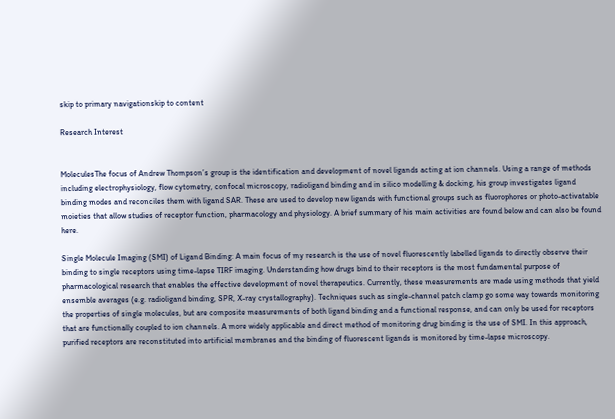skip to primary navigationskip to content

Research Interest


MoleculesThe focus of Andrew Thompson’s group is the identification and development of novel ligands acting at ion channels. Using a range of methods including electrophysiology, flow cytometry, confocal microscopy, radioligand binding and in silico modelling & docking, his group investigates ligand binding modes and reconciles them with ligand SAR. These are used to develop new ligands with functional groups such as fluorophores or photo-activatable moieties that allow studies of receptor function, pharmacology and physiology. A brief summary of his main activities are found below and can also be found here.

Single Molecule Imaging (SMI) of Ligand Binding: A main focus of my research is the use of novel fluorescently labelled ligands to directly observe their binding to single receptors using time-lapse TIRF imaging. Understanding how drugs bind to their receptors is the most fundamental purpose of pharmacological research that enables the effective development of novel therapeutics. Currently, these measurements are made using methods that yield ensemble averages (e.g. radioligand binding, SPR, X-ray crystallography). Techniques such as single-channel patch clamp go some way towards monitoring the properties of single molecules, but are composite measurements of both ligand binding and a functional response, and can only be used for receptors that are functionally coupled to ion channels. A more widely applicable and direct method of monitoring drug binding is the use of SMI. In this approach, purified receptors are reconstituted into artificial membranes and the binding of fluorescent ligands is monitored by time-lapse microscopy.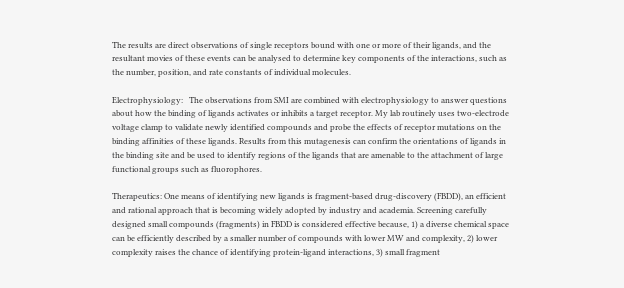The results are direct observations of single receptors bound with one or more of their ligands, and the resultant movies of these events can be analysed to determine key components of the interactions, such as the number, position, and rate constants of individual molecules.

Electrophysiology:   The observations from SMI are combined with electrophysiology to answer questions about how the binding of ligands activates or inhibits a target receptor. My lab routinely uses two-electrode voltage clamp to validate newly identified compounds and probe the effects of receptor mutations on the binding affinities of these ligands. Results from this mutagenesis can confirm the orientations of ligands in the binding site and be used to identify regions of the ligands that are amenable to the attachment of large functional groups such as fluorophores.

Therapeutics: One means of identifying new ligands is fragment-based drug-discovery (FBDD), an efficient and rational approach that is becoming widely adopted by industry and academia. Screening carefully designed small compounds (fragments) in FBDD is considered effective because, 1) a diverse chemical space can be efficiently described by a smaller number of compounds with lower MW and complexity, 2) lower complexity raises the chance of identifying protein-ligand interactions, 3) small fragment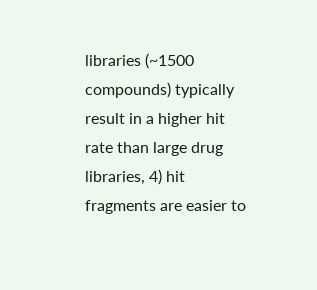libraries (~1500 compounds) typically result in a higher hit rate than large drug libraries, 4) hit fragments are easier to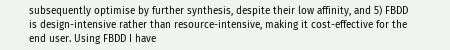subsequently optimise by further synthesis, despite their low affinity, and 5) FBDD is design-intensive rather than resource-intensive, making it cost-effective for the end user. Using FBDD I have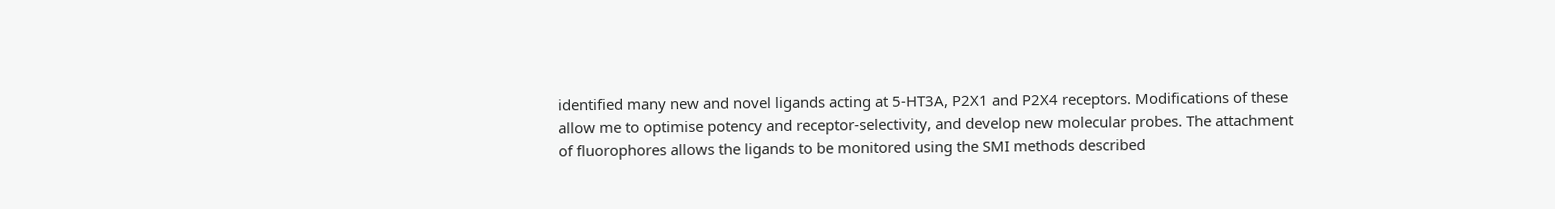identified many new and novel ligands acting at 5-HT3A, P2X1 and P2X4 receptors. Modifications of these allow me to optimise potency and receptor-selectivity, and develop new molecular probes. The attachment of fluorophores allows the ligands to be monitored using the SMI methods described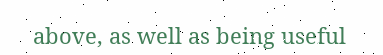above, as well as being useful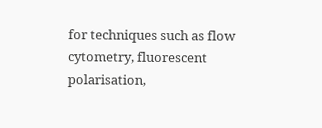for techniques such as flow cytometry, fluorescent polarisation,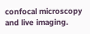confocal microscopy and live imaging.